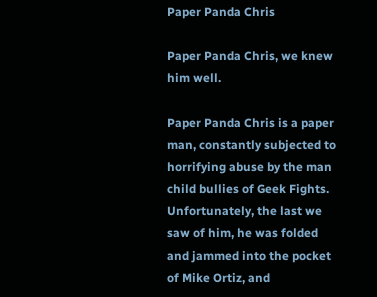Paper Panda Chris

Paper Panda Chris, we knew him well.

Paper Panda Chris is a paper man, constantly subjected to horrifying abuse by the man child bullies of Geek Fights. Unfortunately, the last we saw of him, he was folded and jammed into the pocket of Mike Ortiz, and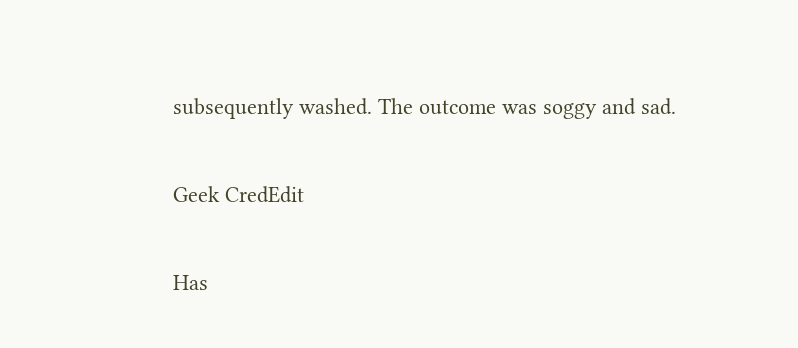subsequently washed. The outcome was soggy and sad.

Geek CredEdit

Has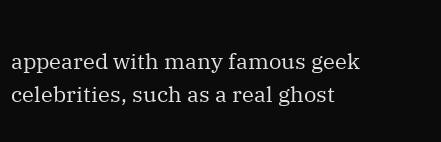appeared with many famous geek celebrities, such as a real ghost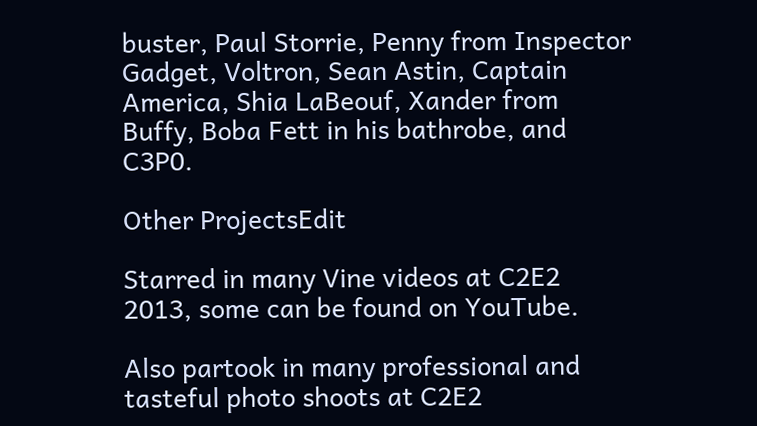buster, Paul Storrie, Penny from Inspector Gadget, Voltron, Sean Astin, Captain America, Shia LaBeouf, Xander from Buffy, Boba Fett in his bathrobe, and C3P0.

Other ProjectsEdit

Starred in many Vine videos at C2E2 2013, some can be found on YouTube.

Also partook in many professional and tasteful photo shoots at C2E2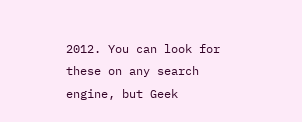2012. You can look for these on any search engine, but Geek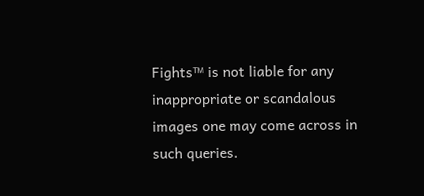Fights™ is not liable for any inappropriate or scandalous images one may come across in such queries.